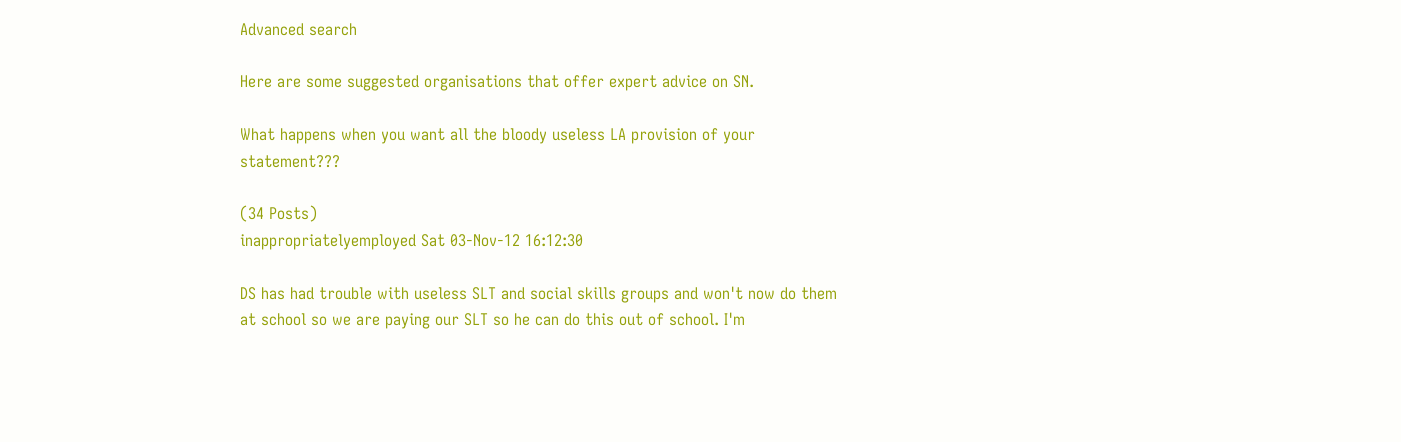Advanced search

Here are some suggested organisations that offer expert advice on SN.

What happens when you want all the bloody useless LA provision of your statement???

(34 Posts)
inappropriatelyemployed Sat 03-Nov-12 16:12:30

DS has had trouble with useless SLT and social skills groups and won't now do them at school so we are paying our SLT so he can do this out of school. I'm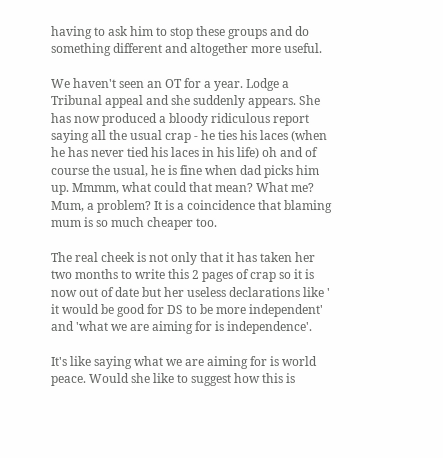having to ask him to stop these groups and do something different and altogether more useful.

We haven't seen an OT for a year. Lodge a Tribunal appeal and she suddenly appears. She has now produced a bloody ridiculous report saying all the usual crap - he ties his laces (when he has never tied his laces in his life) oh and of course the usual, he is fine when dad picks him up. Mmmm, what could that mean? What me? Mum, a problem? It is a coincidence that blaming mum is so much cheaper too.

The real cheek is not only that it has taken her two months to write this 2 pages of crap so it is now out of date but her useless declarations like ' it would be good for DS to be more independent' and 'what we are aiming for is independence'.

It's like saying what we are aiming for is world peace. Would she like to suggest how this is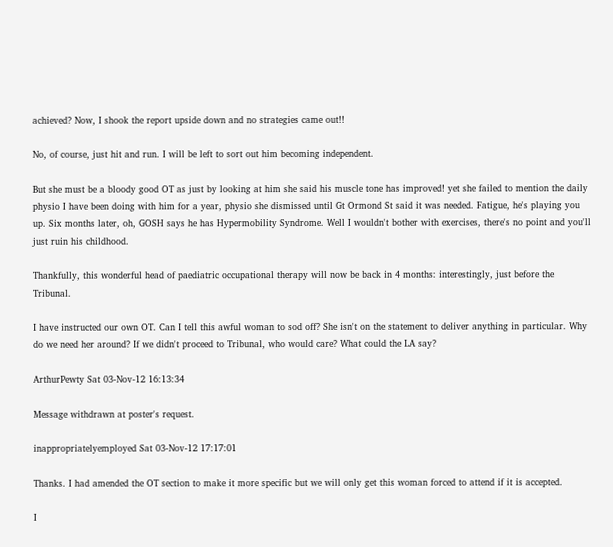achieved? Now, I shook the report upside down and no strategies came out!!

No, of course, just hit and run. I will be left to sort out him becoming independent.

But she must be a bloody good OT as just by looking at him she said his muscle tone has improved! yet she failed to mention the daily physio I have been doing with him for a year, physio she dismissed until Gt Ormond St said it was needed. Fatigue, he's playing you up. Six months later, oh, GOSH says he has Hypermobility Syndrome. Well I wouldn't bother with exercises, there's no point and you'll just ruin his childhood.

Thankfully, this wonderful head of paediatric occupational therapy will now be back in 4 months: interestingly, just before the Tribunal.

I have instructed our own OT. Can I tell this awful woman to sod off? She isn't on the statement to deliver anything in particular. Why do we need her around? If we didn't proceed to Tribunal, who would care? What could the LA say?

ArthurPewty Sat 03-Nov-12 16:13:34

Message withdrawn at poster's request.

inappropriatelyemployed Sat 03-Nov-12 17:17:01

Thanks. I had amended the OT section to make it more specific but we will only get this woman forced to attend if it is accepted.

I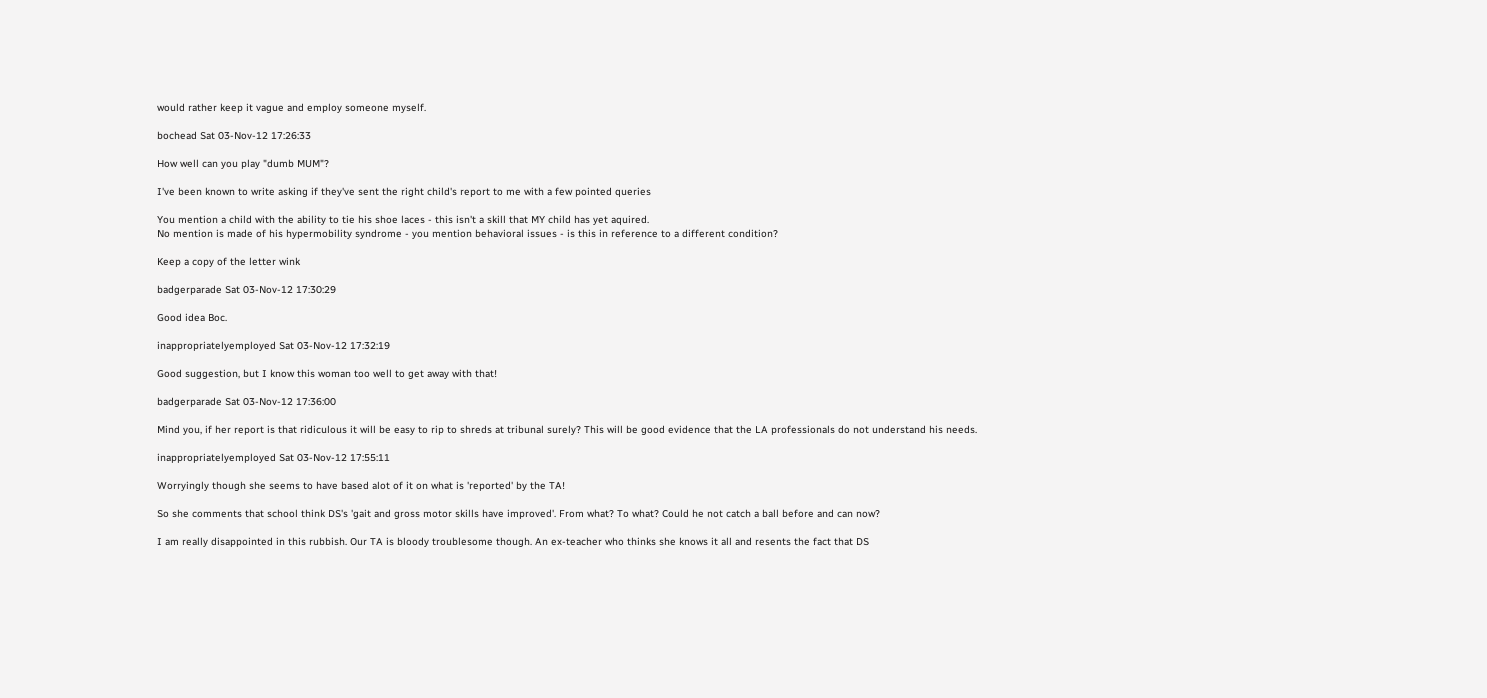would rather keep it vague and employ someone myself.

bochead Sat 03-Nov-12 17:26:33

How well can you play "dumb MUM"?

I've been known to write asking if they've sent the right child's report to me with a few pointed queries

You mention a child with the ability to tie his shoe laces - this isn't a skill that MY child has yet aquired.
No mention is made of his hypermobility syndrome - you mention behavioral issues - is this in reference to a different condition?

Keep a copy of the letter wink

badgerparade Sat 03-Nov-12 17:30:29

Good idea Boc.

inappropriatelyemployed Sat 03-Nov-12 17:32:19

Good suggestion, but I know this woman too well to get away with that!

badgerparade Sat 03-Nov-12 17:36:00

Mind you, if her report is that ridiculous it will be easy to rip to shreds at tribunal surely? This will be good evidence that the LA professionals do not understand his needs.

inappropriatelyemployed Sat 03-Nov-12 17:55:11

Worryingly though she seems to have based alot of it on what is 'reported' by the TA!

So she comments that school think DS's 'gait and gross motor skills have improved'. From what? To what? Could he not catch a ball before and can now?

I am really disappointed in this rubbish. Our TA is bloody troublesome though. An ex-teacher who thinks she knows it all and resents the fact that DS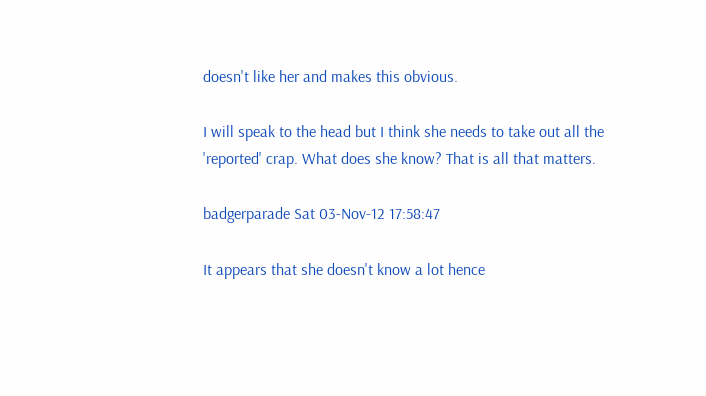doesn't like her and makes this obvious.

I will speak to the head but I think she needs to take out all the 'reported' crap. What does she know? That is all that matters.

badgerparade Sat 03-Nov-12 17:58:47

It appears that she doesn't know a lot hence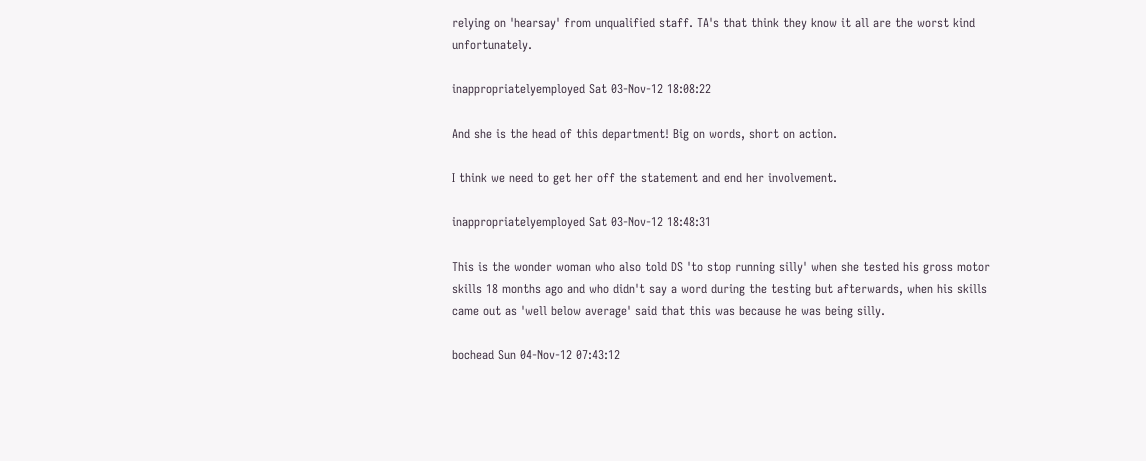relying on 'hearsay' from unqualified staff. TA's that think they know it all are the worst kind unfortunately.

inappropriatelyemployed Sat 03-Nov-12 18:08:22

And she is the head of this department! Big on words, short on action.

I think we need to get her off the statement and end her involvement.

inappropriatelyemployed Sat 03-Nov-12 18:48:31

This is the wonder woman who also told DS 'to stop running silly' when she tested his gross motor skills 18 months ago and who didn't say a word during the testing but afterwards, when his skills came out as 'well below average' said that this was because he was being silly.

bochead Sun 04-Nov-12 07:43:12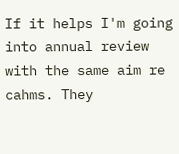If it helps I'm going into annual review with the same aim re cahms. They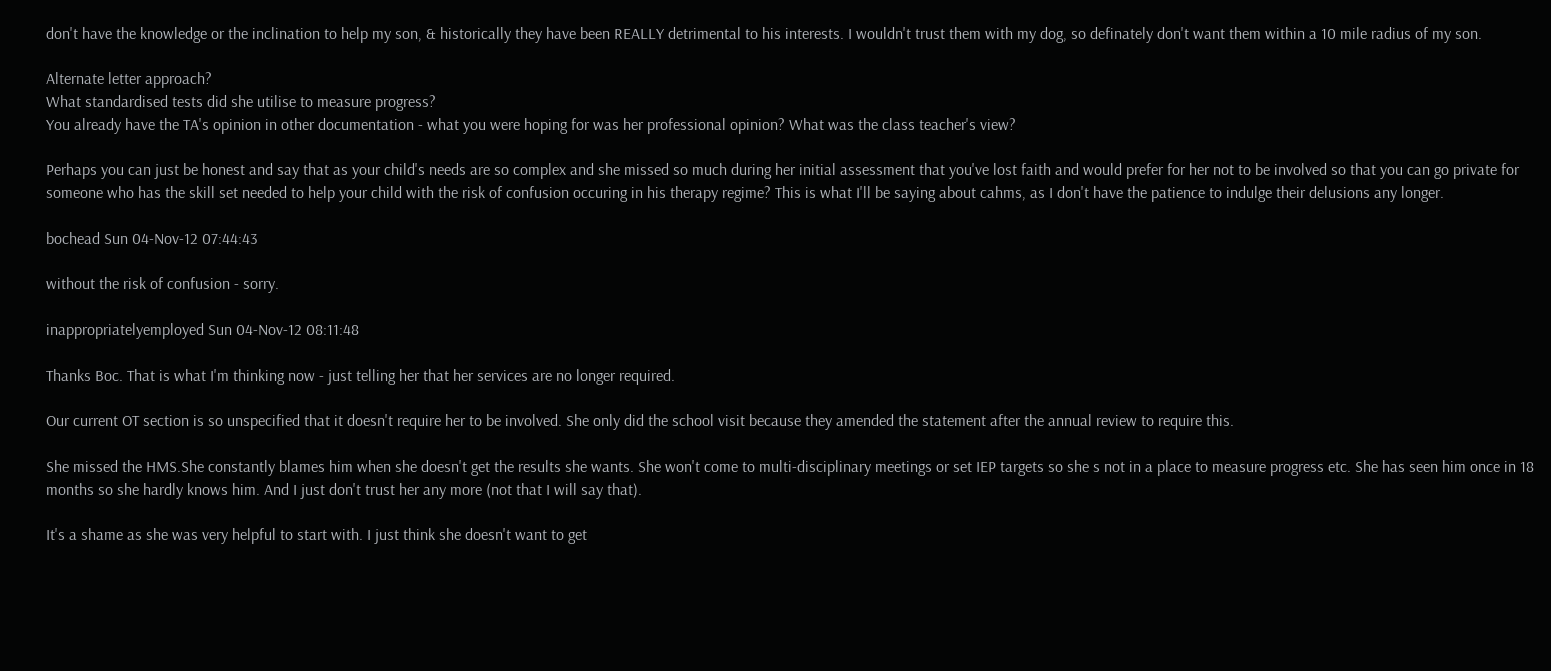don't have the knowledge or the inclination to help my son, & historically they have been REALLY detrimental to his interests. I wouldn't trust them with my dog, so definately don't want them within a 10 mile radius of my son.

Alternate letter approach?
What standardised tests did she utilise to measure progress?
You already have the TA's opinion in other documentation - what you were hoping for was her professional opinion? What was the class teacher's view?

Perhaps you can just be honest and say that as your child's needs are so complex and she missed so much during her initial assessment that you've lost faith and would prefer for her not to be involved so that you can go private for someone who has the skill set needed to help your child with the risk of confusion occuring in his therapy regime? This is what I'll be saying about cahms, as I don't have the patience to indulge their delusions any longer.

bochead Sun 04-Nov-12 07:44:43

without the risk of confusion - sorry.

inappropriatelyemployed Sun 04-Nov-12 08:11:48

Thanks Boc. That is what I'm thinking now - just telling her that her services are no longer required.

Our current OT section is so unspecified that it doesn't require her to be involved. She only did the school visit because they amended the statement after the annual review to require this.

She missed the HMS.She constantly blames him when she doesn't get the results she wants. She won't come to multi-disciplinary meetings or set IEP targets so she s not in a place to measure progress etc. She has seen him once in 18 months so she hardly knows him. And I just don't trust her any more (not that I will say that).

It's a shame as she was very helpful to start with. I just think she doesn't want to get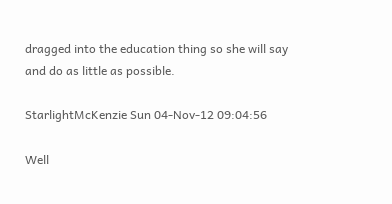dragged into the education thing so she will say and do as little as possible.

StarlightMcKenzie Sun 04-Nov-12 09:04:56

Well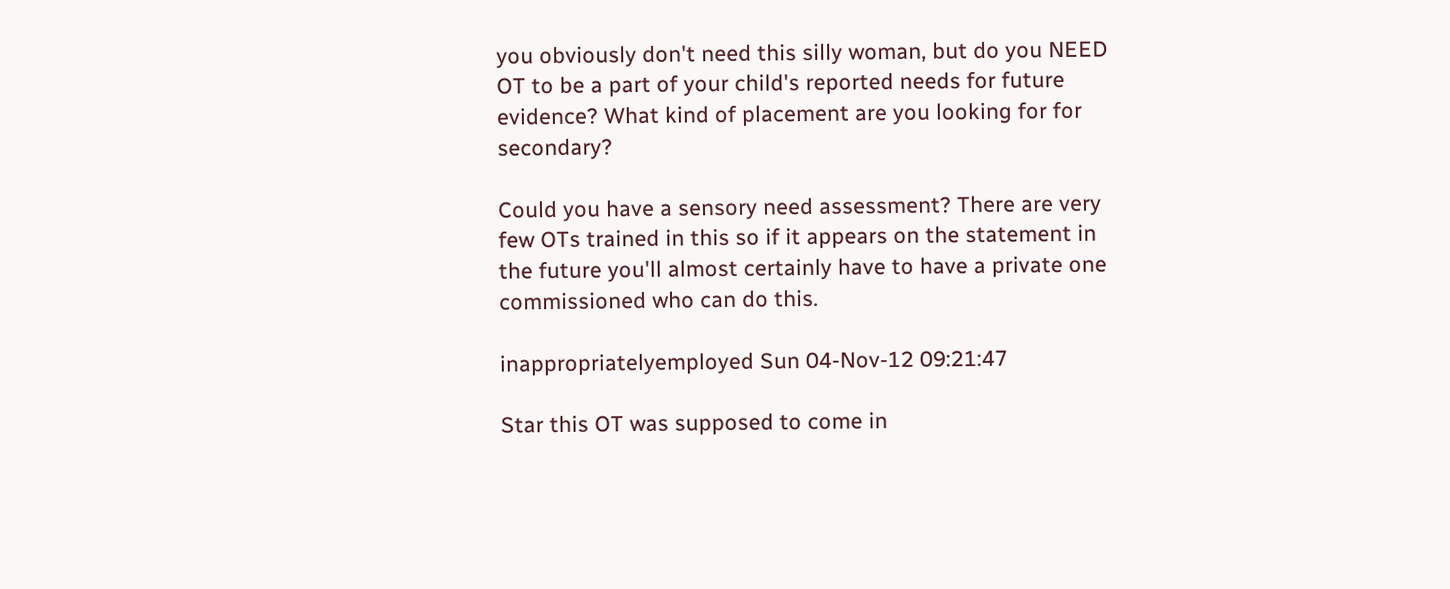you obviously don't need this silly woman, but do you NEED OT to be a part of your child's reported needs for future evidence? What kind of placement are you looking for for secondary?

Could you have a sensory need assessment? There are very few OTs trained in this so if it appears on the statement in the future you'll almost certainly have to have a private one commissioned who can do this.

inappropriatelyemployed Sun 04-Nov-12 09:21:47

Star this OT was supposed to come in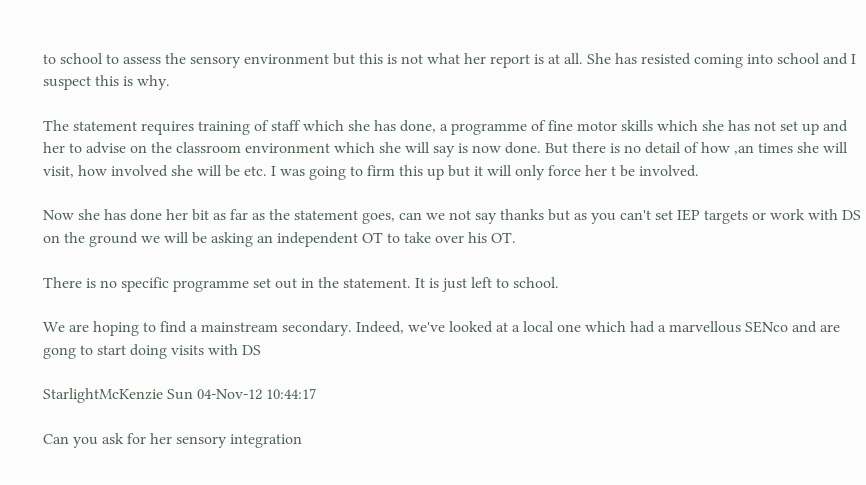to school to assess the sensory environment but this is not what her report is at all. She has resisted coming into school and I suspect this is why.

The statement requires training of staff which she has done, a programme of fine motor skills which she has not set up and her to advise on the classroom environment which she will say is now done. But there is no detail of how ,an times she will visit, how involved she will be etc. I was going to firm this up but it will only force her t be involved.

Now she has done her bit as far as the statement goes, can we not say thanks but as you can't set IEP targets or work with DS on the ground we will be asking an independent OT to take over his OT.

There is no specific programme set out in the statement. It is just left to school.

We are hoping to find a mainstream secondary. Indeed, we've looked at a local one which had a marvellous SENco and are gong to start doing visits with DS

StarlightMcKenzie Sun 04-Nov-12 10:44:17

Can you ask for her sensory integration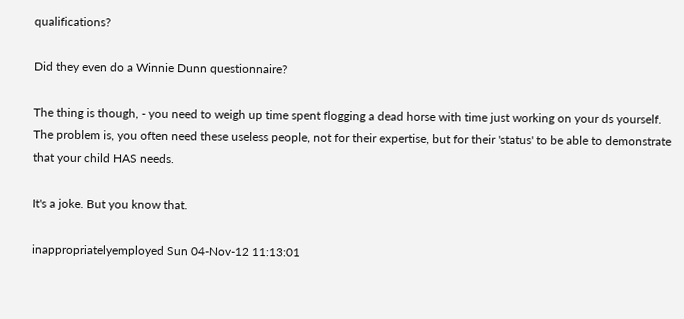qualifications?

Did they even do a Winnie Dunn questionnaire?

The thing is though, - you need to weigh up time spent flogging a dead horse with time just working on your ds yourself. The problem is, you often need these useless people, not for their expertise, but for their 'status' to be able to demonstrate that your child HAS needs.

It's a joke. But you know that.

inappropriatelyemployed Sun 04-Nov-12 11:13:01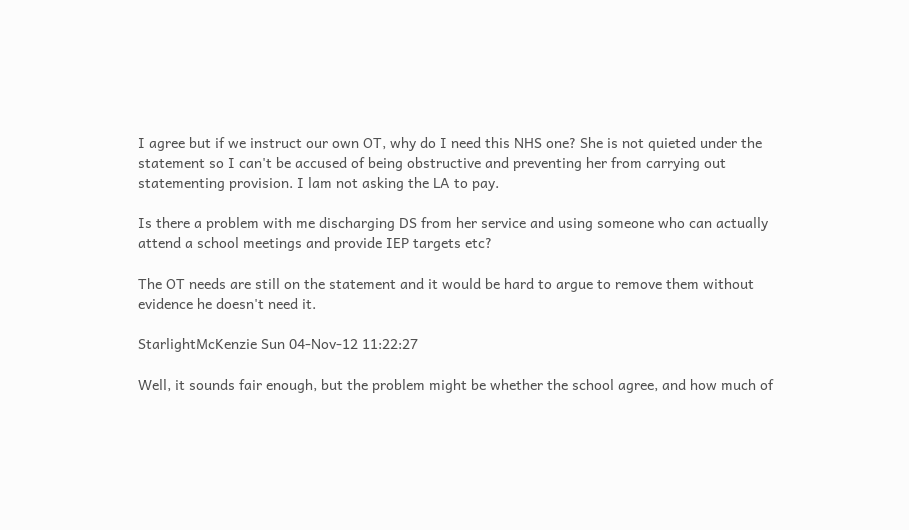I agree but if we instruct our own OT, why do I need this NHS one? She is not quieted under the statement so I can't be accused of being obstructive and preventing her from carrying out statementing provision. I lam not asking the LA to pay.

Is there a problem with me discharging DS from her service and using someone who can actually attend a school meetings and provide IEP targets etc?

The OT needs are still on the statement and it would be hard to argue to remove them without evidence he doesn't need it.

StarlightMcKenzie Sun 04-Nov-12 11:22:27

Well, it sounds fair enough, but the problem might be whether the school agree, and how much of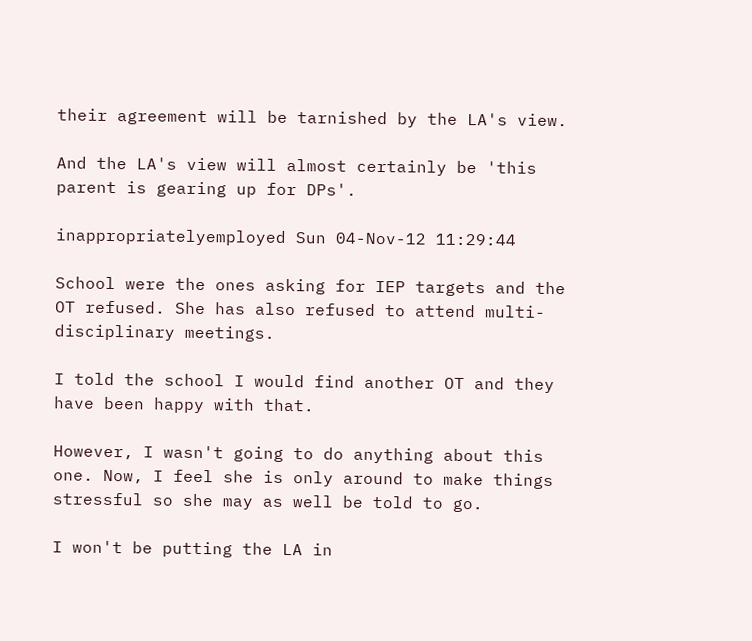their agreement will be tarnished by the LA's view.

And the LA's view will almost certainly be 'this parent is gearing up for DPs'.

inappropriatelyemployed Sun 04-Nov-12 11:29:44

School were the ones asking for IEP targets and the OT refused. She has also refused to attend multi-disciplinary meetings.

I told the school I would find another OT and they have been happy with that.

However, I wasn't going to do anything about this one. Now, I feel she is only around to make things stressful so she may as well be told to go.

I won't be putting the LA in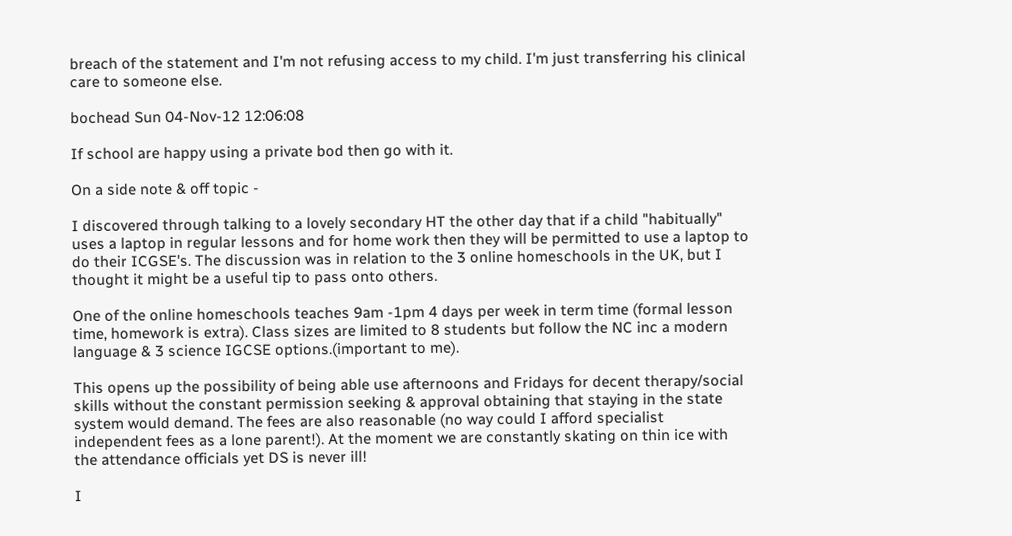breach of the statement and I'm not refusing access to my child. I'm just transferring his clinical care to someone else.

bochead Sun 04-Nov-12 12:06:08

If school are happy using a private bod then go with it.

On a side note & off topic -

I discovered through talking to a lovely secondary HT the other day that if a child "habitually" uses a laptop in regular lessons and for home work then they will be permitted to use a laptop to do their ICGSE's. The discussion was in relation to the 3 online homeschools in the UK, but I thought it might be a useful tip to pass onto others.

One of the online homeschools teaches 9am -1pm 4 days per week in term time (formal lesson time, homework is extra). Class sizes are limited to 8 students but follow the NC inc a modern language & 3 science IGCSE options.(important to me).

This opens up the possibility of being able use afternoons and Fridays for decent therapy/social skills without the constant permission seeking & approval obtaining that staying in the state system would demand. The fees are also reasonable (no way could I afford specialist independent fees as a lone parent!). At the moment we are constantly skating on thin ice with the attendance officials yet DS is never ill!

I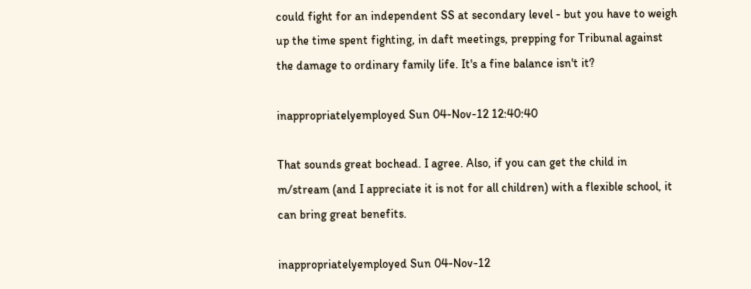could fight for an independent SS at secondary level - but you have to weigh up the time spent fighting, in daft meetings, prepping for Tribunal against the damage to ordinary family life. It's a fine balance isn't it?

inappropriatelyemployed Sun 04-Nov-12 12:40:40

That sounds great bochead. I agree. Also, if you can get the child in m/stream (and I appreciate it is not for all children) with a flexible school, it can bring great benefits.

inappropriatelyemployed Sun 04-Nov-12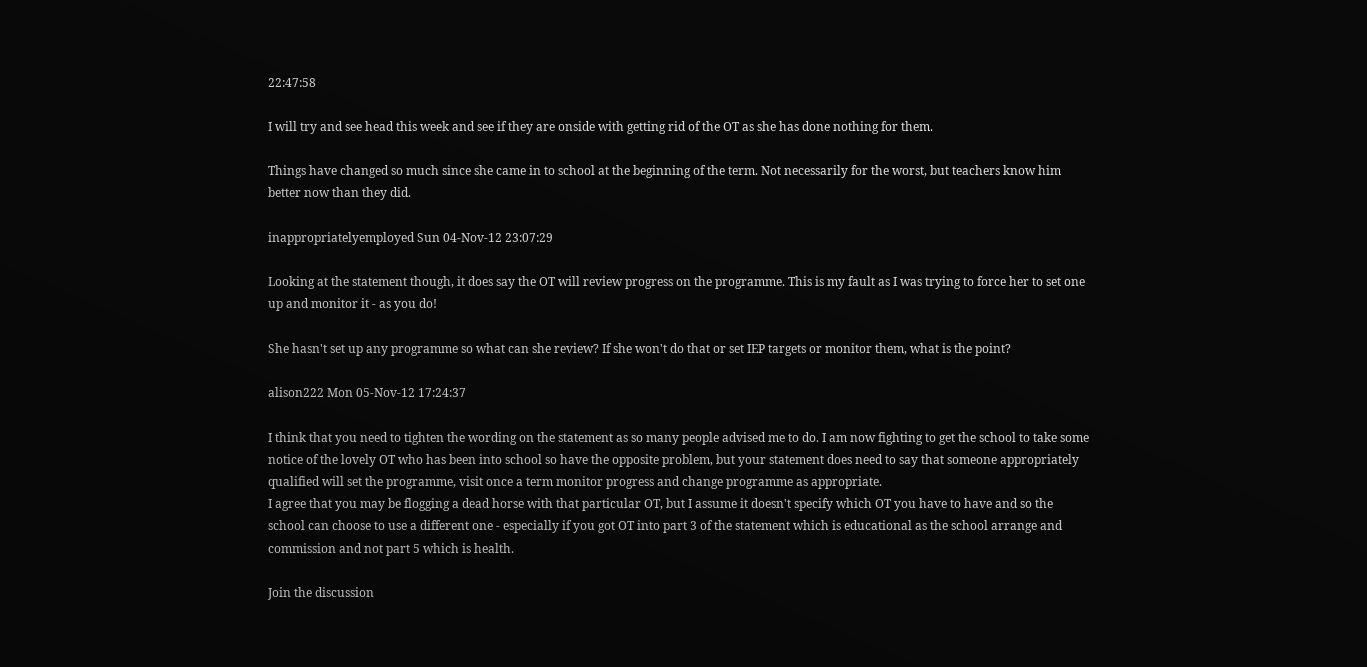22:47:58

I will try and see head this week and see if they are onside with getting rid of the OT as she has done nothing for them.

Things have changed so much since she came in to school at the beginning of the term. Not necessarily for the worst, but teachers know him better now than they did.

inappropriatelyemployed Sun 04-Nov-12 23:07:29

Looking at the statement though, it does say the OT will review progress on the programme. This is my fault as I was trying to force her to set one up and monitor it - as you do!

She hasn't set up any programme so what can she review? If she won't do that or set IEP targets or monitor them, what is the point?

alison222 Mon 05-Nov-12 17:24:37

I think that you need to tighten the wording on the statement as so many people advised me to do. I am now fighting to get the school to take some notice of the lovely OT who has been into school so have the opposite problem, but your statement does need to say that someone appropriately qualified will set the programme, visit once a term monitor progress and change programme as appropriate.
I agree that you may be flogging a dead horse with that particular OT, but I assume it doesn't specify which OT you have to have and so the school can choose to use a different one - especially if you got OT into part 3 of the statement which is educational as the school arrange and commission and not part 5 which is health.

Join the discussion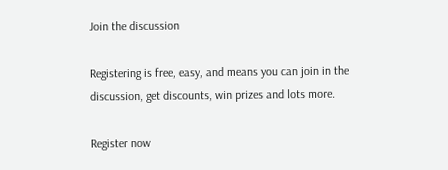Join the discussion

Registering is free, easy, and means you can join in the discussion, get discounts, win prizes and lots more.

Register now